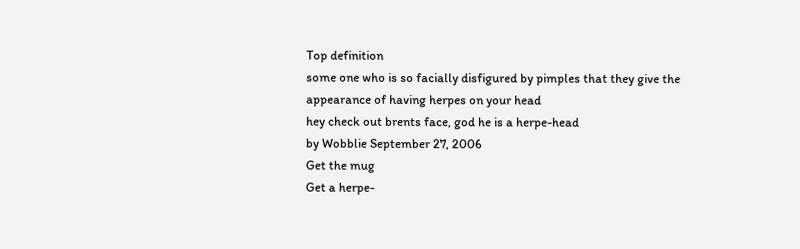Top definition
some one who is so facially disfigured by pimples that they give the appearance of having herpes on your head
hey check out brents face, god he is a herpe-head
by Wobblie September 27, 2006
Get the mug
Get a herpe-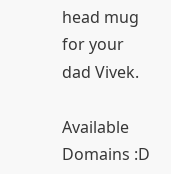head mug for your dad Vivek.

Available Domains :D